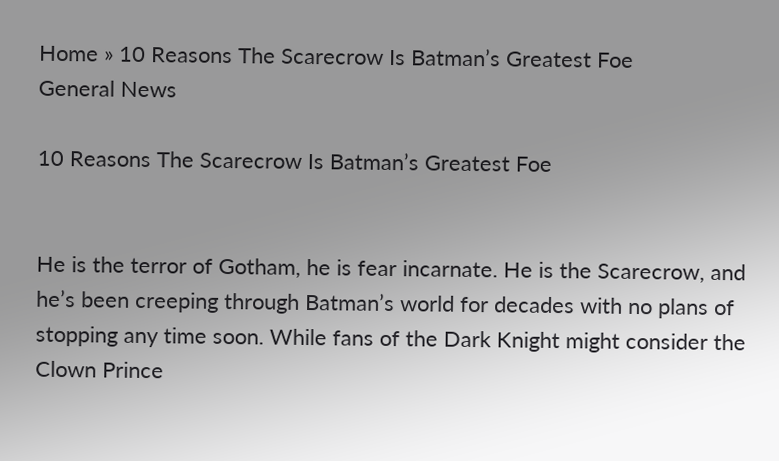Home » 10 Reasons The Scarecrow Is Batman’s Greatest Foe
General News

10 Reasons The Scarecrow Is Batman’s Greatest Foe


He is the terror of Gotham, he is fear incarnate. He is the Scarecrow, and he’s been creeping through Batman’s world for decades with no plans of stopping any time soon. While fans of the Dark Knight might consider the Clown Prince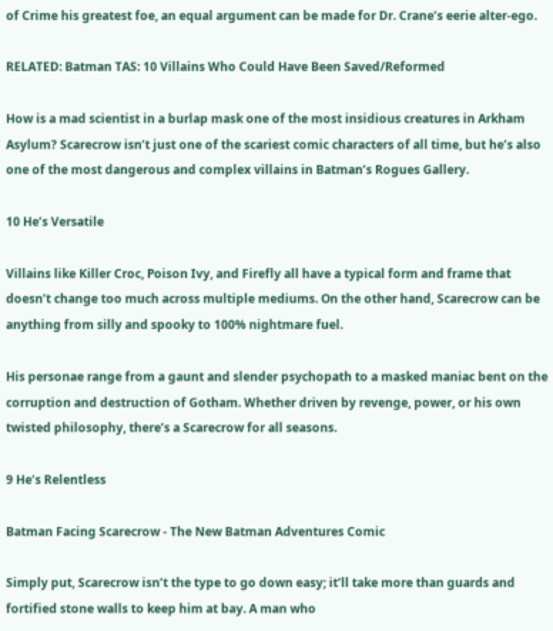of Crime his greatest foe, an equal argument can be made for Dr. Crane’s eerie alter-ego.

RELATED: Batman TAS: 10 Villains Who Could Have Been Saved/Reformed

How is a mad scientist in a burlap mask one of the most insidious creatures in Arkham Asylum? Scarecrow isn’t just one of the scariest comic characters of all time, but he’s also one of the most dangerous and complex villains in Batman’s Rogues Gallery.

10 He’s Versatile

Villains like Killer Croc, Poison Ivy, and Firefly all have a typical form and frame that doesn’t change too much across multiple mediums. On the other hand, Scarecrow can be anything from silly and spooky to 100% nightmare fuel.

His personae range from a gaunt and slender psychopath to a masked maniac bent on the corruption and destruction of Gotham. Whether driven by revenge, power, or his own twisted philosophy, there’s a Scarecrow for all seasons.

9 He’s Relentless

Batman Facing Scarecrow - The New Batman Adventures Comic

Simply put, Scarecrow isn’t the type to go down easy; it’ll take more than guards and fortified stone walls to keep him at bay. A man who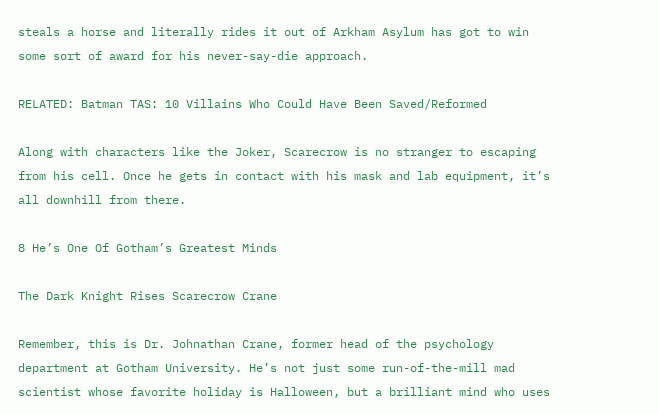steals a horse and literally rides it out of Arkham Asylum has got to win some sort of award for his never-say-die approach.

RELATED: Batman TAS: 10 Villains Who Could Have Been Saved/Reformed

Along with characters like the Joker, Scarecrow is no stranger to escaping from his cell. Once he gets in contact with his mask and lab equipment, it’s all downhill from there.

8 He’s One Of Gotham’s Greatest Minds

The Dark Knight Rises Scarecrow Crane

Remember, this is Dr. Johnathan Crane, former head of the psychology department at Gotham University. He’s not just some run-of-the-mill mad scientist whose favorite holiday is Halloween, but a brilliant mind who uses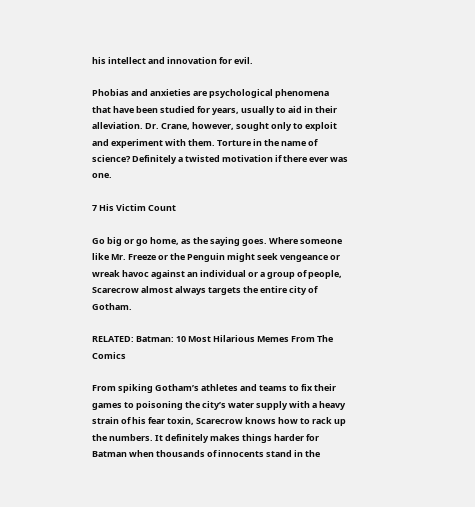his intellect and innovation for evil.

Phobias and anxieties are psychological phenomena that have been studied for years, usually to aid in their alleviation. Dr. Crane, however, sought only to exploit and experiment with them. Torture in the name of science? Definitely a twisted motivation if there ever was one.

7 His Victim Count

Go big or go home, as the saying goes. Where someone like Mr. Freeze or the Penguin might seek vengeance or wreak havoc against an individual or a group of people, Scarecrow almost always targets the entire city of Gotham.

RELATED: Batman: 10 Most Hilarious Memes From The Comics

From spiking Gotham’s athletes and teams to fix their games to poisoning the city’s water supply with a heavy strain of his fear toxin, Scarecrow knows how to rack up the numbers. It definitely makes things harder for Batman when thousands of innocents stand in the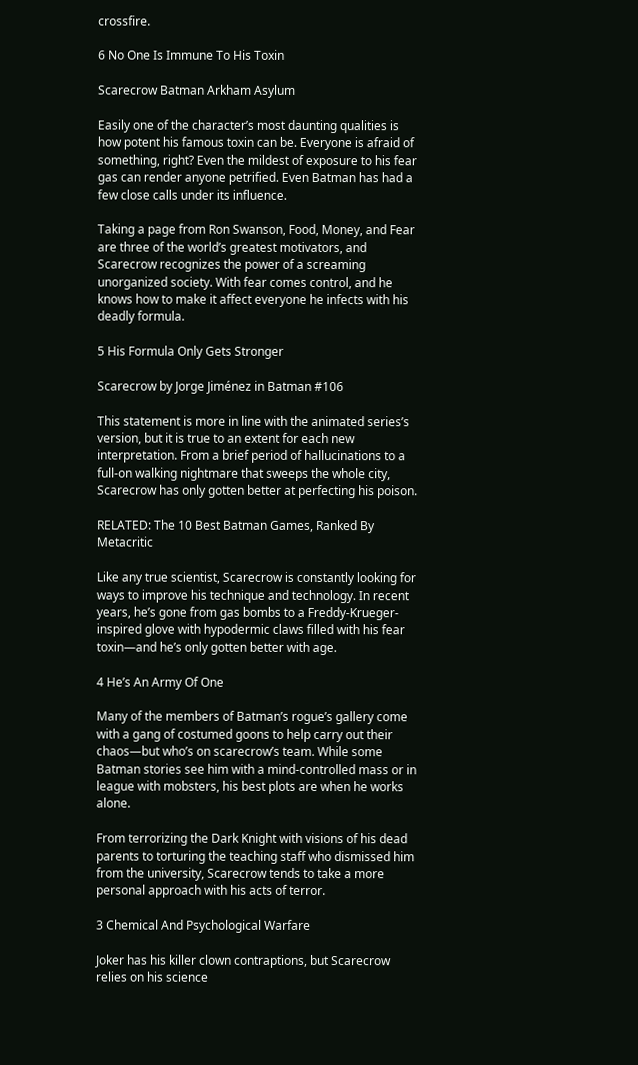crossfire.

6 No One Is Immune To His Toxin

Scarecrow Batman Arkham Asylum

Easily one of the character’s most daunting qualities is how potent his famous toxin can be. Everyone is afraid of something, right? Even the mildest of exposure to his fear gas can render anyone petrified. Even Batman has had a few close calls under its influence.

Taking a page from Ron Swanson, Food, Money, and Fear are three of the world’s greatest motivators, and Scarecrow recognizes the power of a screaming unorganized society. With fear comes control, and he knows how to make it affect everyone he infects with his deadly formula.

5 His Formula Only Gets Stronger

Scarecrow by Jorge Jiménez in Batman #106

This statement is more in line with the animated series’s version, but it is true to an extent for each new interpretation. From a brief period of hallucinations to a full-on walking nightmare that sweeps the whole city, Scarecrow has only gotten better at perfecting his poison.

RELATED: The 10 Best Batman Games, Ranked By Metacritic

Like any true scientist, Scarecrow is constantly looking for ways to improve his technique and technology. In recent years, he’s gone from gas bombs to a Freddy-Krueger-inspired glove with hypodermic claws filled with his fear toxin—and he’s only gotten better with age.

4 He’s An Army Of One

Many of the members of Batman’s rogue’s gallery come with a gang of costumed goons to help carry out their chaos—but who’s on scarecrow’s team. While some Batman stories see him with a mind-controlled mass or in league with mobsters, his best plots are when he works alone.

From terrorizing the Dark Knight with visions of his dead parents to torturing the teaching staff who dismissed him from the university, Scarecrow tends to take a more personal approach with his acts of terror.

3 Chemical And Psychological Warfare

Joker has his killer clown contraptions, but Scarecrow relies on his science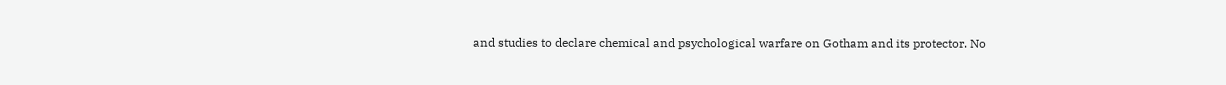and studies to declare chemical and psychological warfare on Gotham and its protector. No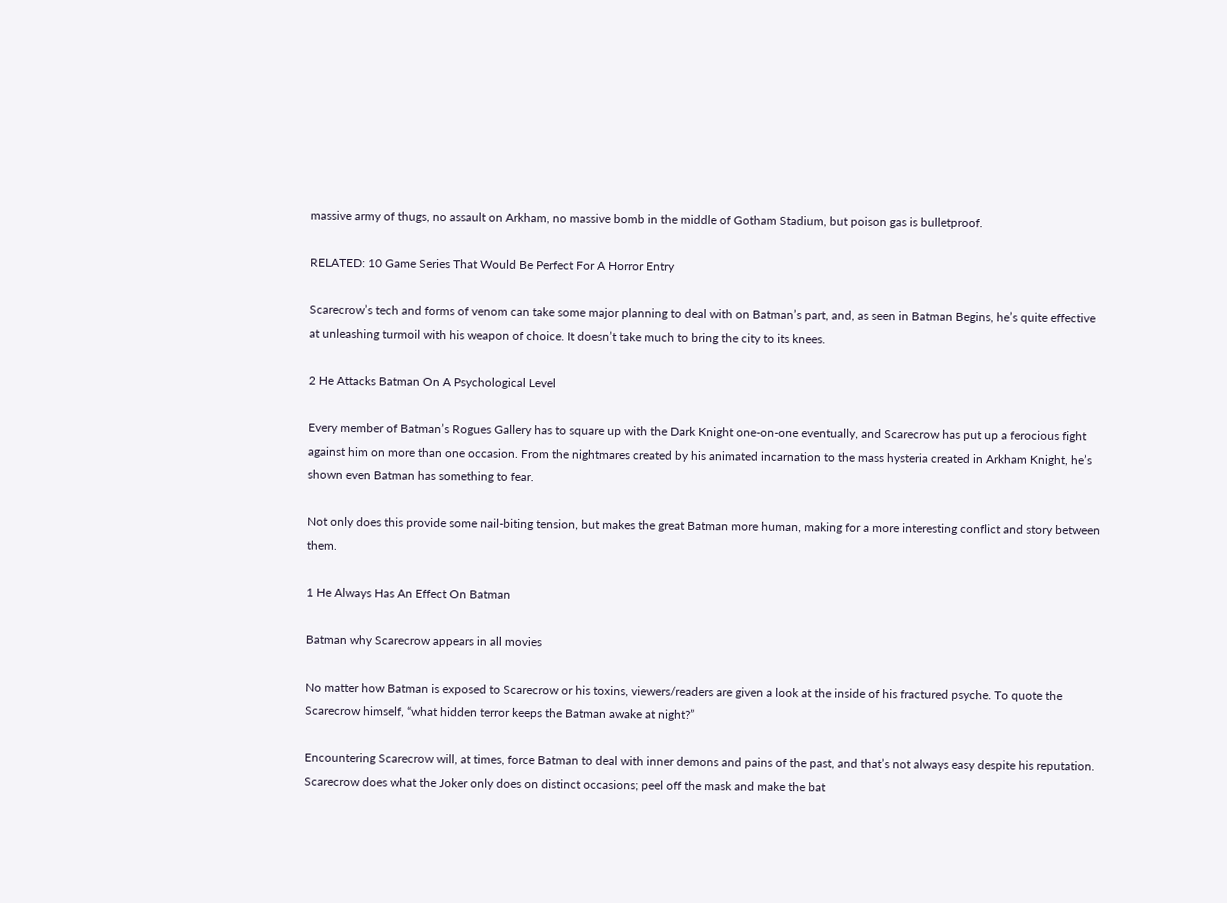massive army of thugs, no assault on Arkham, no massive bomb in the middle of Gotham Stadium, but poison gas is bulletproof.

RELATED: 10 Game Series That Would Be Perfect For A Horror Entry

Scarecrow’s tech and forms of venom can take some major planning to deal with on Batman’s part, and, as seen in Batman Begins, he’s quite effective at unleashing turmoil with his weapon of choice. It doesn’t take much to bring the city to its knees.

2 He Attacks Batman On A Psychological Level

Every member of Batman’s Rogues Gallery has to square up with the Dark Knight one-on-one eventually, and Scarecrow has put up a ferocious fight against him on more than one occasion. From the nightmares created by his animated incarnation to the mass hysteria created in Arkham Knight, he’s shown even Batman has something to fear.

Not only does this provide some nail-biting tension, but makes the great Batman more human, making for a more interesting conflict and story between them.

1 He Always Has An Effect On Batman

Batman why Scarecrow appears in all movies

No matter how Batman is exposed to Scarecrow or his toxins, viewers/readers are given a look at the inside of his fractured psyche. To quote the Scarecrow himself, “what hidden terror keeps the Batman awake at night?”

Encountering Scarecrow will, at times, force Batman to deal with inner demons and pains of the past, and that’s not always easy despite his reputation. Scarecrow does what the Joker only does on distinct occasions; peel off the mask and make the bat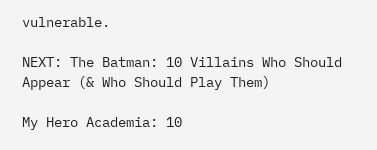vulnerable.

NEXT: The Batman: 10 Villains Who Should Appear (& Who Should Play Them)

My Hero Academia: 10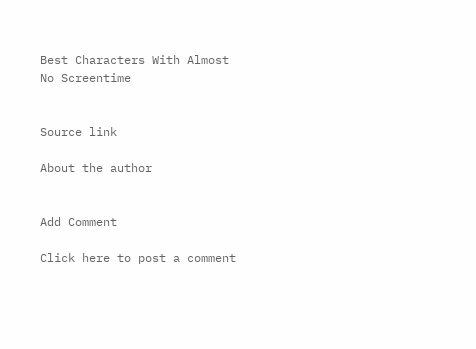Best Characters With Almost No Screentime


Source link

About the author


Add Comment

Click here to post a comment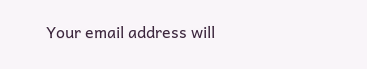Your email address will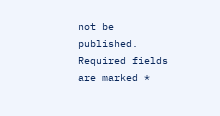not be published. Required fields are marked *